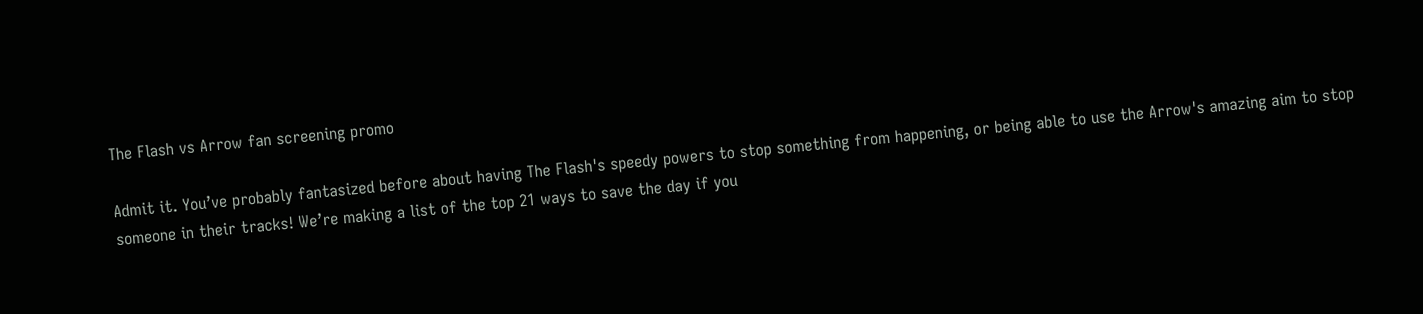The Flash vs Arrow fan screening promo

Admit it. You’ve probably fantasized before about having The Flash's speedy powers to stop something from happening, or being able to use the Arrow's amazing aim to stop someone in their tracks! We’re making a list of the top 21 ways to save the day if you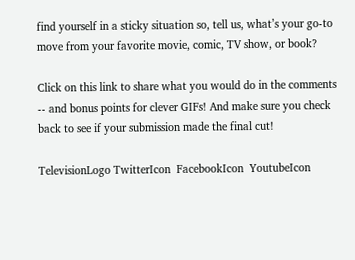find yourself in a sticky situation so, tell us, what’s your go-to move from your favorite movie, comic, TV show, or book?

Click on this link to share what you would do in the comments -- and bonus points for clever GIFs! And make sure you check back to see if your submission made the final cut!

TelevisionLogo TwitterIcon  FacebookIcon  YoutubeIcon